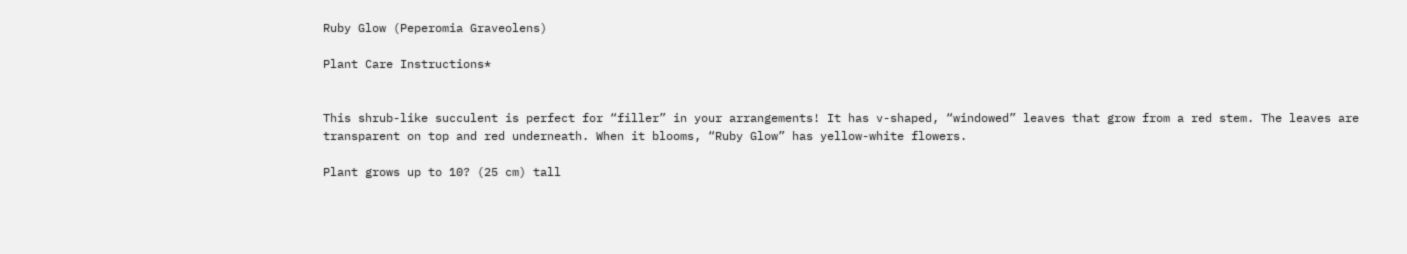Ruby Glow (Peperomia Graveolens)

Plant Care Instructions*


This shrub-like succulent is perfect for “filler” in your arrangements! It has v-shaped, “windowed” leaves that grow from a red stem. The leaves are transparent on top and red underneath. When it blooms, “Ruby Glow” has yellow-white flowers.

Plant grows up to 10? (25 cm) tall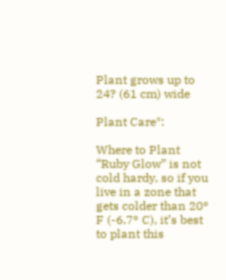Plant grows up to 24? (61 cm) wide

Plant Care*:

Where to Plant
“Ruby Glow” is not cold hardy, so if you live in a zone that gets colder than 20° F (-6.7° C), it’s best to plant this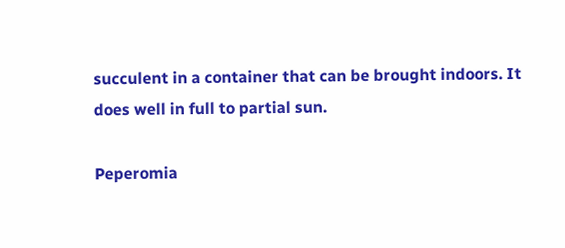succulent in a container that can be brought indoors. It does well in full to partial sun.

Peperomia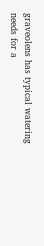graveolens has typical watering needs for a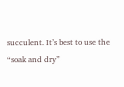succulent. It’s best to use the “soak and dry”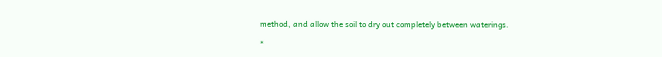method, and allow the soil to dry out completely between waterings.

*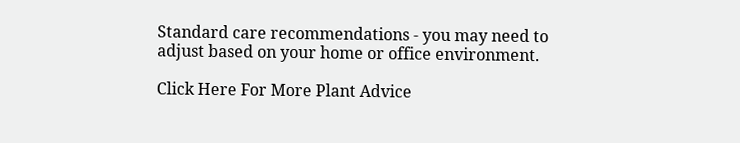Standard care recommendations - you may need to adjust based on your home or office environment.

Click Here For More Plant Advice